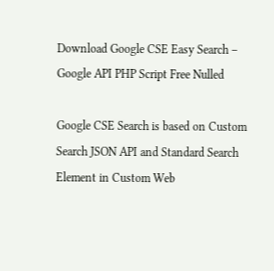Download Google CSE Easy Search – Google API PHP Script Free Nulled

Google CSE Search is based on Custom Search JSON API and Standard Search Element in Custom Web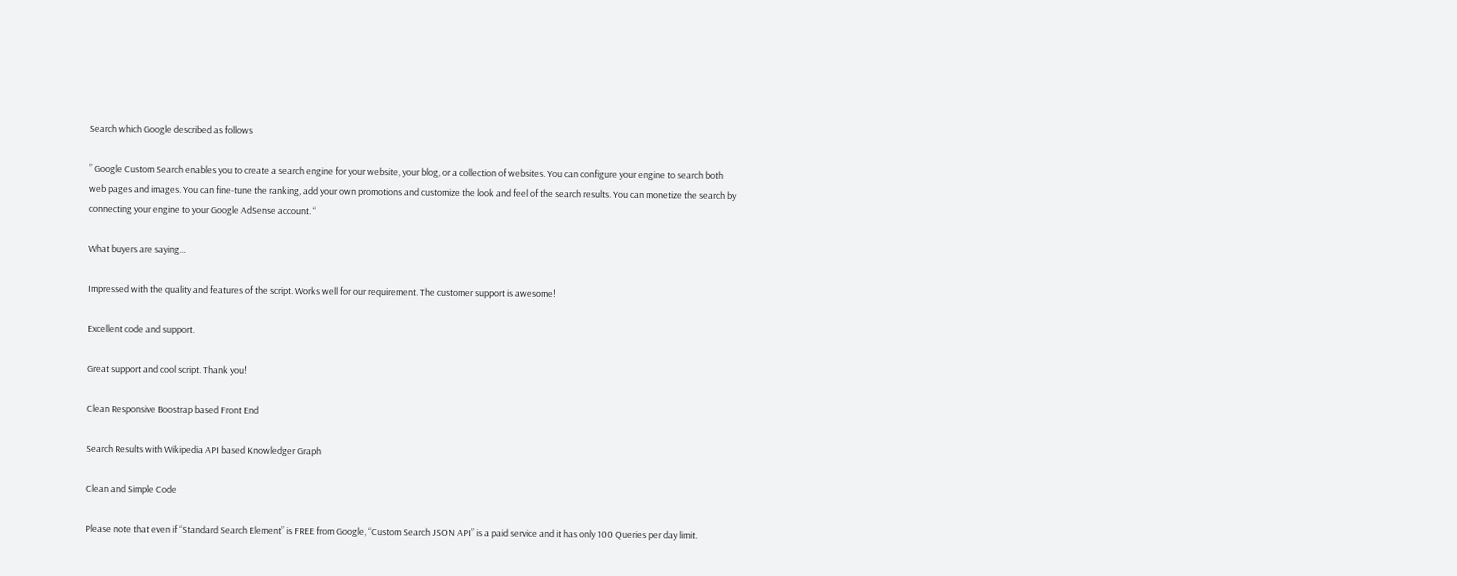Search which Google described as follows

” Google Custom Search enables you to create a search engine for your website, your blog, or a collection of websites. You can configure your engine to search both web pages and images. You can fine-tune the ranking, add your own promotions and customize the look and feel of the search results. You can monetize the search by connecting your engine to your Google AdSense account. “

What buyers are saying…

Impressed with the quality and features of the script. Works well for our requirement. The customer support is awesome!

Excellent code and support.

Great support and cool script. Thank you!

Clean Responsive Boostrap based Front End

Search Results with Wikipedia API based Knowledger Graph

Clean and Simple Code

Please note that even if “Standard Search Element” is FREE from Google, “Custom Search JSON API” is a paid service and it has only 100 Queries per day limit.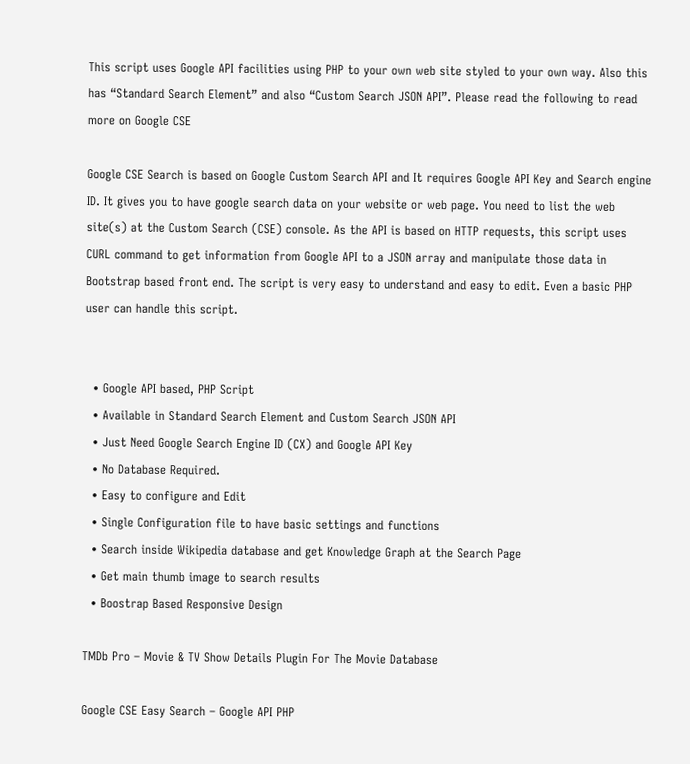This script uses Google API facilities using PHP to your own web site styled to your own way. Also this has “Standard Search Element” and also “Custom Search JSON API”. Please read the following to read more on Google CSE

Google CSE Search is based on Google Custom Search API and It requires Google API Key and Search engine ID. It gives you to have google search data on your website or web page. You need to list the web site(s) at the Custom Search (CSE) console. As the API is based on HTTP requests, this script uses CURL command to get information from Google API to a JSON array and manipulate those data in Bootstrap based front end. The script is very easy to understand and easy to edit. Even a basic PHP user can handle this script.


  • Google API based, PHP Script
  • Available in Standard Search Element and Custom Search JSON API
  • Just Need Google Search Engine ID (CX) and Google API Key
  • No Database Required.
  • Easy to configure and Edit
  • Single Configuration file to have basic settings and functions
  • Search inside Wikipedia database and get Knowledge Graph at the Search Page
  • Get main thumb image to search results
  • Boostrap Based Responsive Design

TMDb Pro – Movie & TV Show Details Plugin For The Movie Database

Google CSE Easy Search – Google API PHP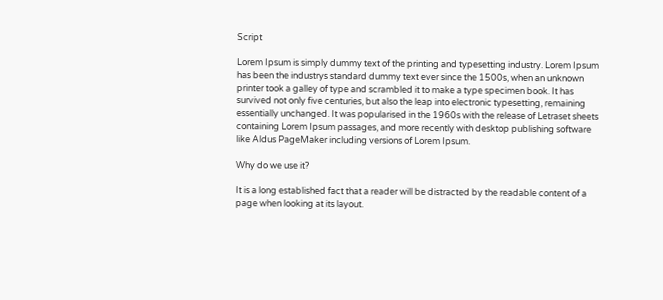Script

Lorem Ipsum is simply dummy text of the printing and typesetting industry. Lorem Ipsum has been the industrys standard dummy text ever since the 1500s, when an unknown printer took a galley of type and scrambled it to make a type specimen book. It has survived not only five centuries, but also the leap into electronic typesetting, remaining essentially unchanged. It was popularised in the 1960s with the release of Letraset sheets containing Lorem Ipsum passages, and more recently with desktop publishing software like Aldus PageMaker including versions of Lorem Ipsum.

Why do we use it?

It is a long established fact that a reader will be distracted by the readable content of a page when looking at its layout.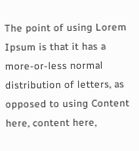The point of using Lorem Ipsum is that it has a more-or-less normal distribution of letters, as opposed to using Content here, content here,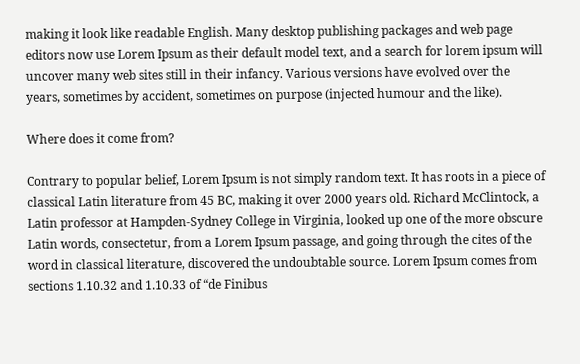making it look like readable English. Many desktop publishing packages and web page editors now use Lorem Ipsum as their default model text, and a search for lorem ipsum will uncover many web sites still in their infancy. Various versions have evolved over the years, sometimes by accident, sometimes on purpose (injected humour and the like).

Where does it come from?

Contrary to popular belief, Lorem Ipsum is not simply random text. It has roots in a piece of classical Latin literature from 45 BC, making it over 2000 years old. Richard McClintock, a Latin professor at Hampden-Sydney College in Virginia, looked up one of the more obscure Latin words, consectetur, from a Lorem Ipsum passage, and going through the cites of the word in classical literature, discovered the undoubtable source. Lorem Ipsum comes from sections 1.10.32 and 1.10.33 of “de Finibus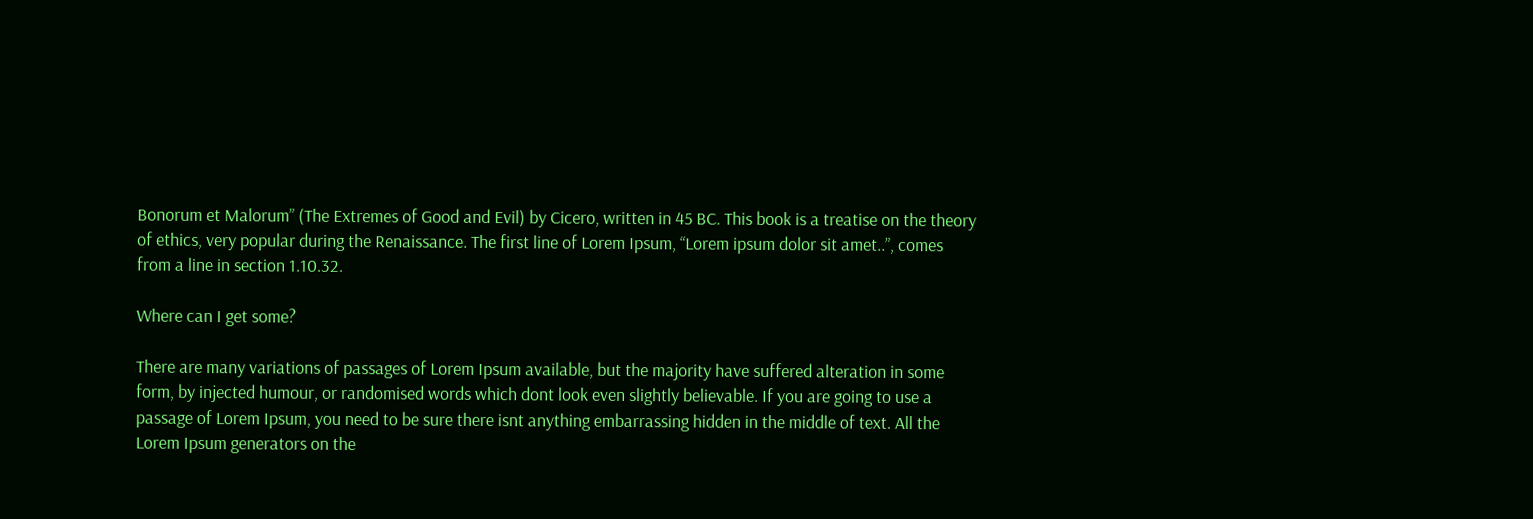Bonorum et Malorum” (The Extremes of Good and Evil) by Cicero, written in 45 BC. This book is a treatise on the theory of ethics, very popular during the Renaissance. The first line of Lorem Ipsum, “Lorem ipsum dolor sit amet..”, comes from a line in section 1.10.32.

Where can I get some?

There are many variations of passages of Lorem Ipsum available, but the majority have suffered alteration in some form, by injected humour, or randomised words which dont look even slightly believable. If you are going to use a passage of Lorem Ipsum, you need to be sure there isnt anything embarrassing hidden in the middle of text. All the Lorem Ipsum generators on the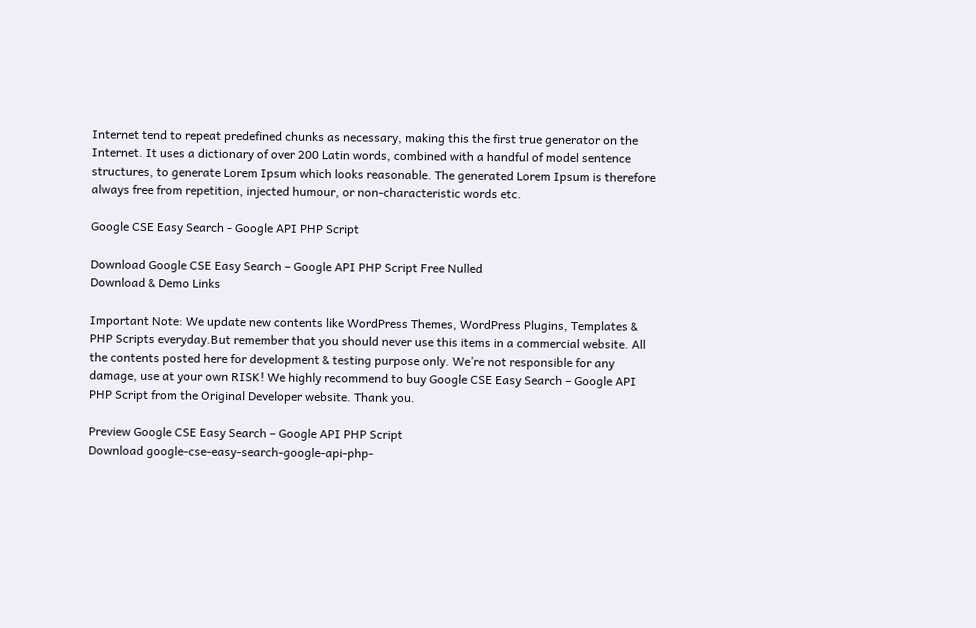Internet tend to repeat predefined chunks as necessary, making this the first true generator on the Internet. It uses a dictionary of over 200 Latin words, combined with a handful of model sentence structures, to generate Lorem Ipsum which looks reasonable. The generated Lorem Ipsum is therefore always free from repetition, injected humour, or non-characteristic words etc.

Google CSE Easy Search - Google API PHP Script

Download Google CSE Easy Search – Google API PHP Script Free Nulled
Download & Demo Links

Important Note: We update new contents like WordPress Themes, WordPress Plugins, Templates & PHP Scripts everyday.But remember that you should never use this items in a commercial website. All the contents posted here for development & testing purpose only. We’re not responsible for any damage, use at your own RISK! We highly recommend to buy Google CSE Easy Search – Google API PHP Script from the Original Developer website. Thank you.

Preview Google CSE Easy Search – Google API PHP Script
Download google-cse-easy-search-google-api-php-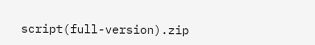script(full-version).zip